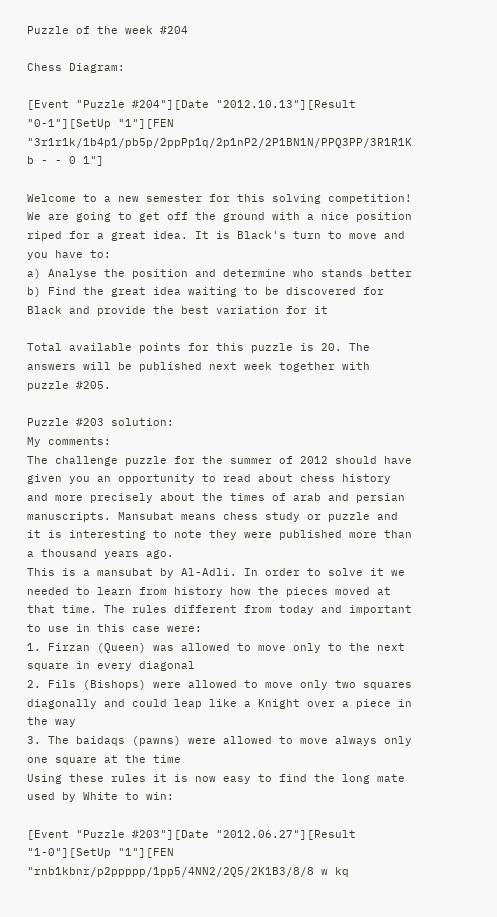Puzzle of the week #204

Chess Diagram:

[Event "Puzzle #204"][Date "2012.10.13"][Result "0-1"][SetUp "1"][FEN "3r1r1k/1b4p1/pb5p/2ppPp1q/2p1nP2/2P1BN1N/PPQ3PP/3R1R1K b - - 0 1"]

Welcome to a new semester for this solving competition! We are going to get off the ground with a nice position riped for a great idea. It is Black's turn to move and you have to:
a) Analyse the position and determine who stands better
b) Find the great idea waiting to be discovered for Black and provide the best variation for it

Total available points for this puzzle is 20. The answers will be published next week together with puzzle #205.

Puzzle #203 solution:
My comments:
The challenge puzzle for the summer of 2012 should have given you an opportunity to read about chess history and more precisely about the times of arab and persian manuscripts. Mansubat means chess study or puzzle and it is interesting to note they were published more than a thousand years ago.
This is a mansubat by Al-Adli. In order to solve it we needed to learn from history how the pieces moved at that time. The rules different from today and important to use in this case were:
1. Firzan (Queen) was allowed to move only to the next square in every diagonal
2. Fils (Bishops) were allowed to move only two squares diagonally and could leap like a Knight over a piece in the way
3. The baidaqs (pawns) were allowed to move always only one square at the time
Using these rules it is now easy to find the long mate used by White to win:

[Event "Puzzle #203"][Date "2012.06.27"][Result "1-0"][SetUp "1"][FEN "rnb1kbnr/p2ppppp/1pp5/4NN2/2Q5/2K1B3/8/8 w kq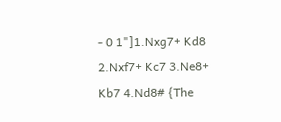- 0 1"]1.Nxg7+ Kd8 2.Nxf7+ Kc7 3.Ne8+ Kb7 4.Nd8# {The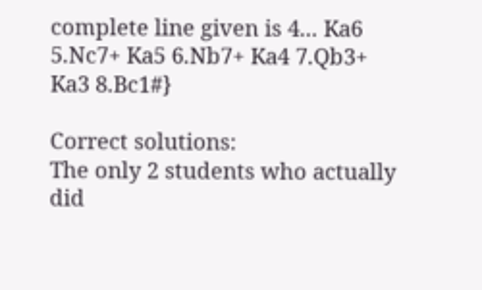complete line given is 4... Ka6 5.Nc7+ Ka5 6.Nb7+ Ka4 7.Qb3+ Ka3 8.Bc1#}

Correct solutions:
The only 2 students who actually did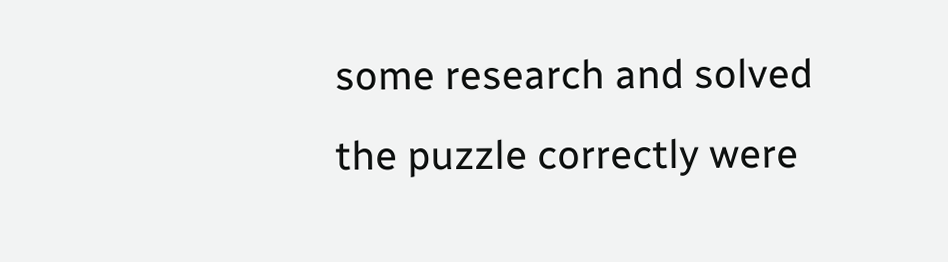some research and solved the puzzle correctly were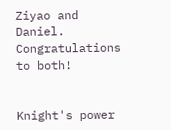Ziyao and Daniel. Congratulations to both!


Knight's power